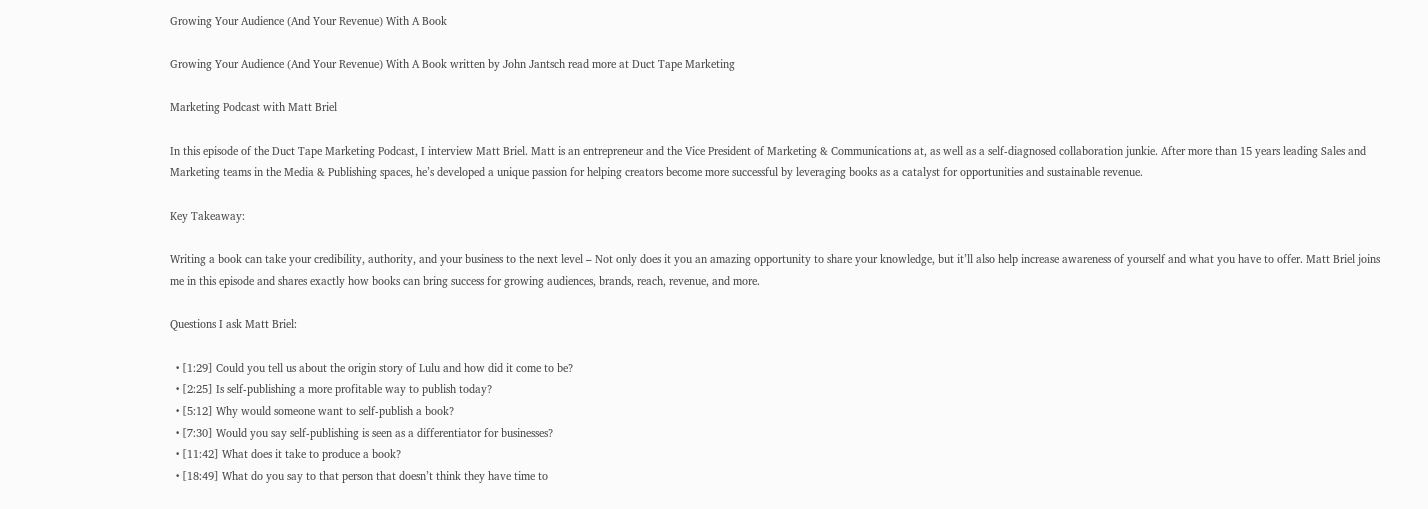Growing Your Audience (And Your Revenue) With A Book

Growing Your Audience (And Your Revenue) With A Book written by John Jantsch read more at Duct Tape Marketing

Marketing Podcast with Matt Briel

In this episode of the Duct Tape Marketing Podcast, I interview Matt Briel. Matt is an entrepreneur and the Vice President of Marketing & Communications at, as well as a self-diagnosed collaboration junkie. After more than 15 years leading Sales and Marketing teams in the Media & Publishing spaces, he’s developed a unique passion for helping creators become more successful by leveraging books as a catalyst for opportunities and sustainable revenue.

Key Takeaway:

Writing a book can take your credibility, authority, and your business to the next level – Not only does it you an amazing opportunity to share your knowledge, but it’ll also help increase awareness of yourself and what you have to offer. Matt Briel joins me in this episode and shares exactly how books can bring success for growing audiences, brands, reach, revenue, and more.

Questions I ask Matt Briel:

  • [1:29] Could you tell us about the origin story of Lulu and how did it come to be?
  • [2:25] Is self-publishing a more profitable way to publish today?
  • [5:12] Why would someone want to self-publish a book?
  • [7:30] Would you say self-publishing is seen as a differentiator for businesses?
  • [11:42] What does it take to produce a book?
  • [18:49] What do you say to that person that doesn’t think they have time to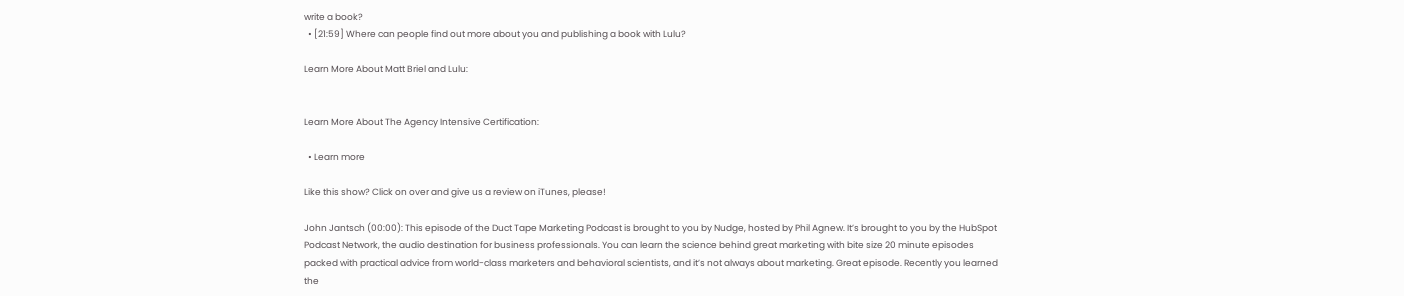write a book?
  • [21:59] Where can people find out more about you and publishing a book with Lulu?

Learn More About Matt Briel and Lulu:


Learn More About The Agency Intensive Certification:

  • Learn more

Like this show? Click on over and give us a review on iTunes, please!

John Jantsch (00:00): This episode of the Duct Tape Marketing Podcast is brought to you by Nudge, hosted by Phil Agnew. It’s brought to you by the HubSpot Podcast Network, the audio destination for business professionals. You can learn the science behind great marketing with bite size 20 minute episodes packed with practical advice from world-class marketers and behavioral scientists, and it’s not always about marketing. Great episode. Recently you learned the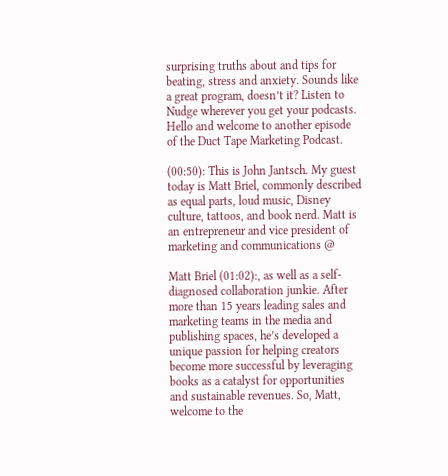surprising truths about and tips for beating, stress and anxiety. Sounds like a great program, doesn’t it? Listen to Nudge wherever you get your podcasts. Hello and welcome to another episode of the Duct Tape Marketing Podcast.

(00:50): This is John Jantsch. My guest today is Matt Briel, commonly described as equal parts, loud music, Disney culture, tattoos, and book nerd. Matt is an entrepreneur and vice president of marketing and communications @

Matt Briel (01:02):, as well as a self-diagnosed collaboration junkie. After more than 15 years leading sales and marketing teams in the media and publishing spaces, he’s developed a unique passion for helping creators become more successful by leveraging books as a catalyst for opportunities and sustainable revenues. So, Matt, welcome to the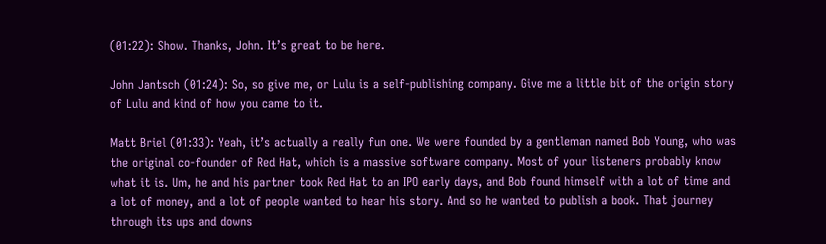(01:22): Show. Thanks, John. It’s great to be here.

John Jantsch (01:24): So, so give me, or Lulu is a self-publishing company. Give me a little bit of the origin story of Lulu and kind of how you came to it.

Matt Briel (01:33): Yeah, it’s actually a really fun one. We were founded by a gentleman named Bob Young, who was the original co-founder of Red Hat, which is a massive software company. Most of your listeners probably know what it is. Um, he and his partner took Red Hat to an IPO early days, and Bob found himself with a lot of time and a lot of money, and a lot of people wanted to hear his story. And so he wanted to publish a book. That journey through its ups and downs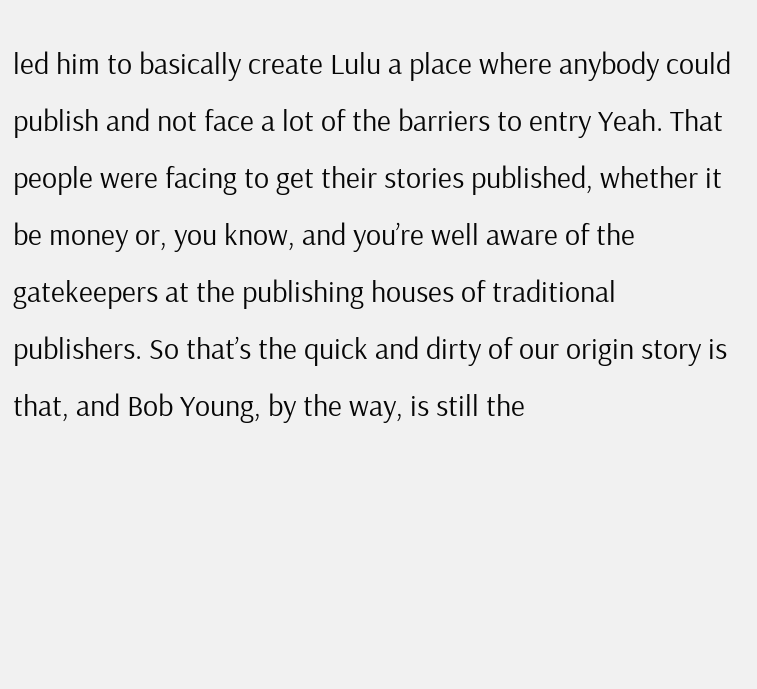led him to basically create Lulu a place where anybody could publish and not face a lot of the barriers to entry Yeah. That people were facing to get their stories published, whether it be money or, you know, and you’re well aware of the gatekeepers at the publishing houses of traditional publishers. So that’s the quick and dirty of our origin story is that, and Bob Young, by the way, is still the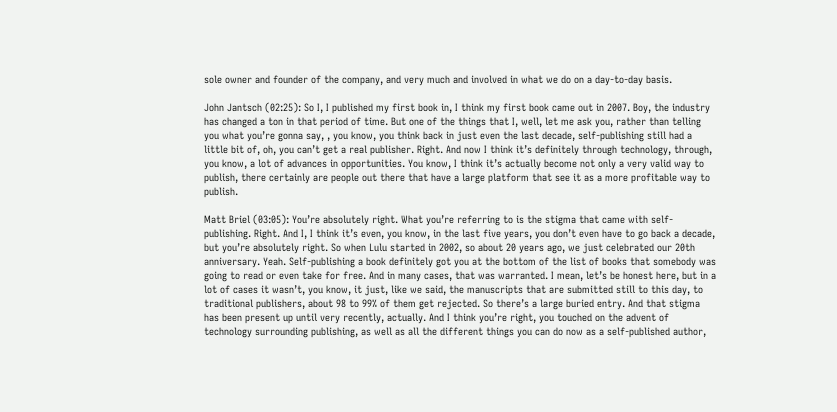sole owner and founder of the company, and very much and involved in what we do on a day-to-day basis.

John Jantsch (02:25): So I, I published my first book in, I think my first book came out in 2007. Boy, the industry has changed a ton in that period of time. But one of the things that I, well, let me ask you, rather than telling you what you’re gonna say, , you know, you think back in just even the last decade, self-publishing still had a little bit of, oh, you can’t get a real publisher. Right. And now I think it’s definitely through technology, through, you know, a lot of advances in opportunities. You know, I think it’s actually become not only a very valid way to publish, there certainly are people out there that have a large platform that see it as a more profitable way to publish.

Matt Briel (03:05): You’re absolutely right. What you’re referring to is the stigma that came with self-publishing. Right. And I, I think it’s even, you know, in the last five years, you don’t even have to go back a decade, but you’re absolutely right. So when Lulu started in 2002, so about 20 years ago, we just celebrated our 20th anniversary. Yeah. Self-publishing a book definitely got you at the bottom of the list of books that somebody was going to read or even take for free. And in many cases, that was warranted. I mean, let’s be honest here, but in a lot of cases it wasn’t, you know, it just, like we said, the manuscripts that are submitted still to this day, to traditional publishers, about 98 to 99% of them get rejected. So there’s a large buried entry. And that stigma has been present up until very recently, actually. And I think you’re right, you touched on the advent of technology surrounding publishing, as well as all the different things you can do now as a self-published author,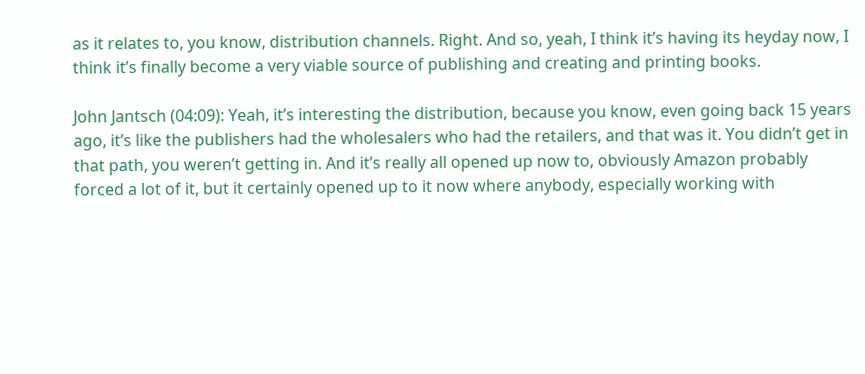as it relates to, you know, distribution channels. Right. And so, yeah, I think it’s having its heyday now, I think it’s finally become a very viable source of publishing and creating and printing books.

John Jantsch (04:09): Yeah, it’s interesting the distribution, because you know, even going back 15 years ago, it’s like the publishers had the wholesalers who had the retailers, and that was it. You didn’t get in that path, you weren’t getting in. And it’s really all opened up now to, obviously Amazon probably forced a lot of it, but it certainly opened up to it now where anybody, especially working with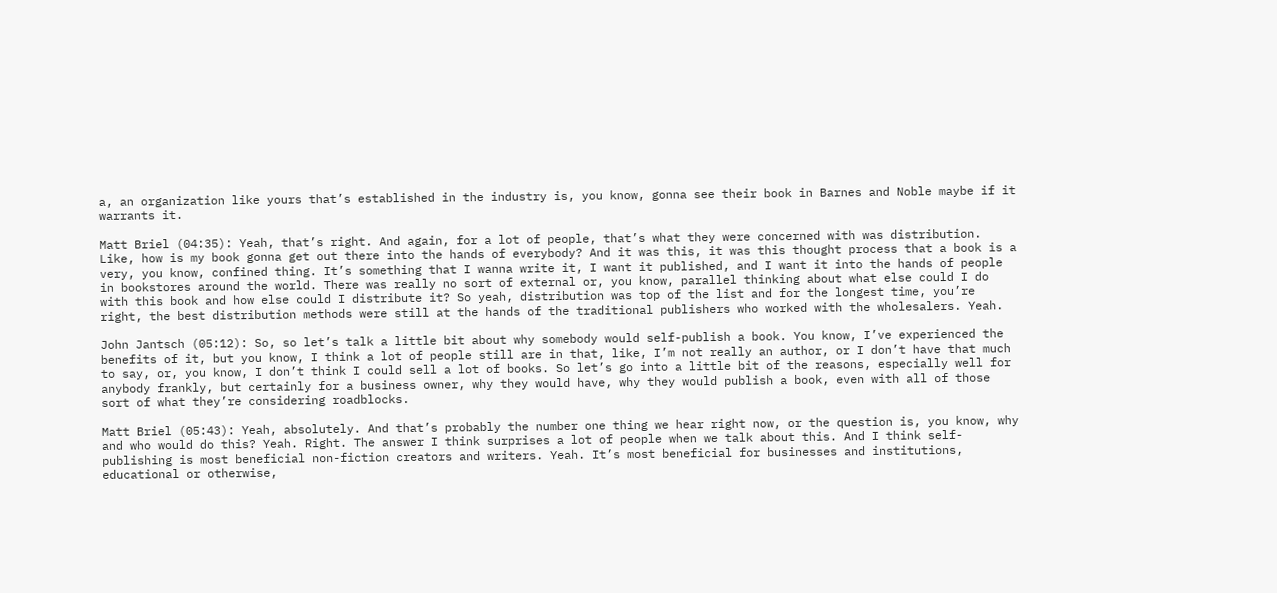a, an organization like yours that’s established in the industry is, you know, gonna see their book in Barnes and Noble maybe if it warrants it.

Matt Briel (04:35): Yeah, that’s right. And again, for a lot of people, that’s what they were concerned with was distribution. Like, how is my book gonna get out there into the hands of everybody? And it was this, it was this thought process that a book is a very, you know, confined thing. It’s something that I wanna write it, I want it published, and I want it into the hands of people in bookstores around the world. There was really no sort of external or, you know, parallel thinking about what else could I do with this book and how else could I distribute it? So yeah, distribution was top of the list and for the longest time, you’re right, the best distribution methods were still at the hands of the traditional publishers who worked with the wholesalers. Yeah.

John Jantsch (05:12): So, so let’s talk a little bit about why somebody would self-publish a book. You know, I’ve experienced the benefits of it, but you know, I think a lot of people still are in that, like, I’m not really an author, or I don’t have that much to say, or, you know, I don’t think I could sell a lot of books. So let’s go into a little bit of the reasons, especially well for anybody frankly, but certainly for a business owner, why they would have, why they would publish a book, even with all of those sort of what they’re considering roadblocks.

Matt Briel (05:43): Yeah, absolutely. And that’s probably the number one thing we hear right now, or the question is, you know, why and who would do this? Yeah. Right. The answer I think surprises a lot of people when we talk about this. And I think self-publishing is most beneficial non-fiction creators and writers. Yeah. It’s most beneficial for businesses and institutions, educational or otherwise,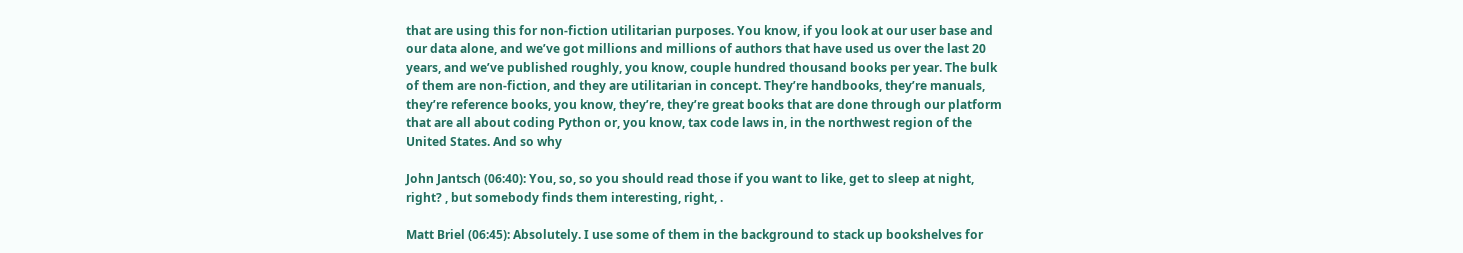that are using this for non-fiction utilitarian purposes. You know, if you look at our user base and our data alone, and we’ve got millions and millions of authors that have used us over the last 20 years, and we’ve published roughly, you know, couple hundred thousand books per year. The bulk of them are non-fiction, and they are utilitarian in concept. They’re handbooks, they’re manuals, they’re reference books, you know, they’re, they’re great books that are done through our platform that are all about coding Python or, you know, tax code laws in, in the northwest region of the United States. And so why

John Jantsch (06:40): You, so, so you should read those if you want to like, get to sleep at night, right? , but somebody finds them interesting, right, .

Matt Briel (06:45): Absolutely. I use some of them in the background to stack up bookshelves for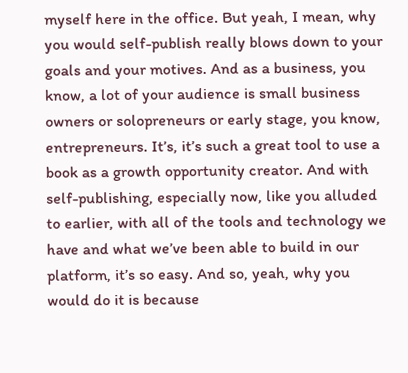myself here in the office. But yeah, I mean, why you would self-publish really blows down to your goals and your motives. And as a business, you know, a lot of your audience is small business owners or solopreneurs or early stage, you know, entrepreneurs. It’s, it’s such a great tool to use a book as a growth opportunity creator. And with self-publishing, especially now, like you alluded to earlier, with all of the tools and technology we have and what we’ve been able to build in our platform, it’s so easy. And so, yeah, why you would do it is because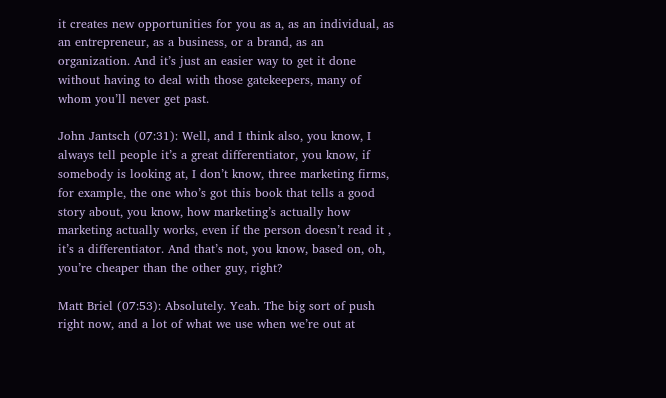it creates new opportunities for you as a, as an individual, as an entrepreneur, as a business, or a brand, as an organization. And it’s just an easier way to get it done without having to deal with those gatekeepers, many of whom you’ll never get past.

John Jantsch (07:31): Well, and I think also, you know, I always tell people it’s a great differentiator, you know, if somebody is looking at, I don’t know, three marketing firms, for example, the one who’s got this book that tells a good story about, you know, how marketing’s actually how marketing actually works, even if the person doesn’t read it , it’s a differentiator. And that’s not, you know, based on, oh, you’re cheaper than the other guy, right?

Matt Briel (07:53): Absolutely. Yeah. The big sort of push right now, and a lot of what we use when we’re out at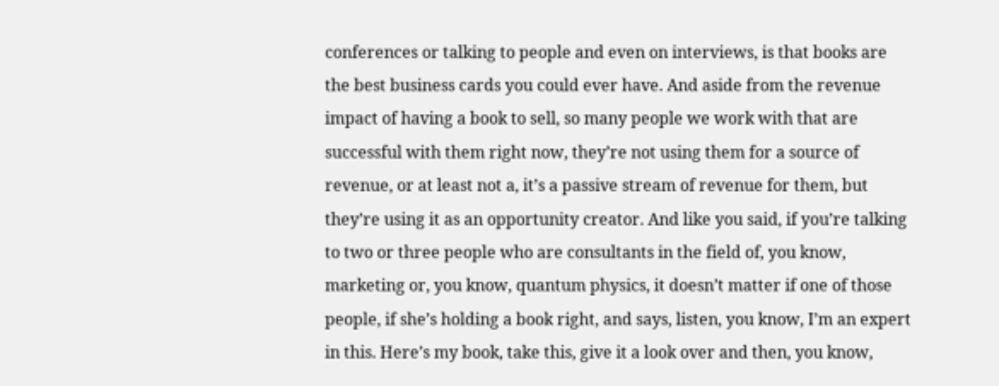conferences or talking to people and even on interviews, is that books are the best business cards you could ever have. And aside from the revenue impact of having a book to sell, so many people we work with that are successful with them right now, they’re not using them for a source of revenue, or at least not a, it’s a passive stream of revenue for them, but they’re using it as an opportunity creator. And like you said, if you’re talking to two or three people who are consultants in the field of, you know, marketing or, you know, quantum physics, it doesn’t matter if one of those people, if she’s holding a book right, and says, listen, you know, I’m an expert in this. Here’s my book, take this, give it a look over and then, you know,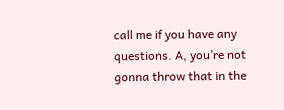call me if you have any questions. A, you’re not gonna throw that in the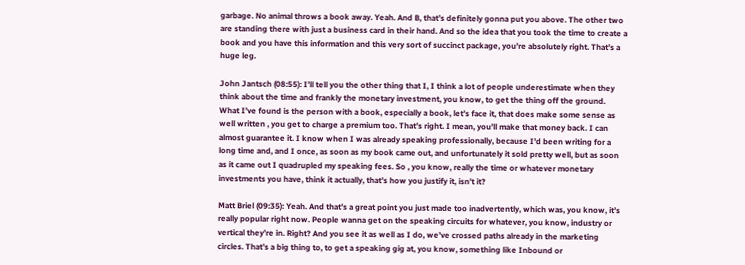garbage. No animal throws a book away. Yeah. And B, that’s definitely gonna put you above. The other two are standing there with just a business card in their hand. And so the idea that you took the time to create a book and you have this information and this very sort of succinct package, you’re absolutely right. That’s a huge leg.

John Jantsch (08:55): I’ll tell you the other thing that I, I think a lot of people underestimate when they think about the time and frankly the monetary investment, you know, to get the thing off the ground. What I’ve found is the person with a book, especially a book, let’s face it, that does make some sense as well written , you get to charge a premium too. That’s right. I mean, you’ll make that money back. I can almost guarantee it. I know when I was already speaking professionally, because I’d been writing for a long time and, and I once, as soon as my book came out, and unfortunately it sold pretty well, but as soon as it came out I quadrupled my speaking fees. So , you know, really the time or whatever monetary investments you have, think it actually, that’s how you justify it, isn’t it?

Matt Briel (09:35): Yeah. And that’s a great point you just made too inadvertently, which was, you know, it’s really popular right now. People wanna get on the speaking circuits for whatever, you know, industry or vertical they’re in. Right? And you see it as well as I do, we’ve crossed paths already in the marketing circles. That’s a big thing to, to get a speaking gig at, you know, something like Inbound or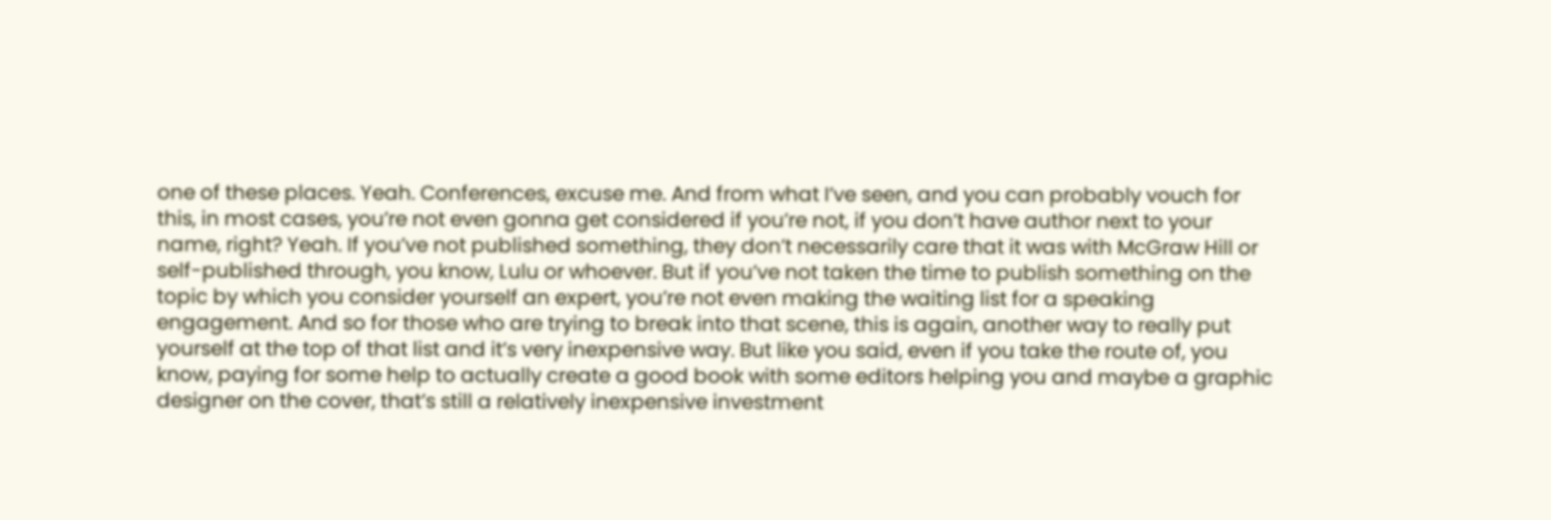one of these places. Yeah. Conferences, excuse me. And from what I’ve seen, and you can probably vouch for this, in most cases, you’re not even gonna get considered if you’re not, if you don’t have author next to your name, right? Yeah. If you’ve not published something, they don’t necessarily care that it was with McGraw Hill or self-published through, you know, Lulu or whoever. But if you’ve not taken the time to publish something on the topic by which you consider yourself an expert, you’re not even making the waiting list for a speaking engagement. And so for those who are trying to break into that scene, this is again, another way to really put yourself at the top of that list and it’s very inexpensive way. But like you said, even if you take the route of, you know, paying for some help to actually create a good book with some editors helping you and maybe a graphic designer on the cover, that’s still a relatively inexpensive investment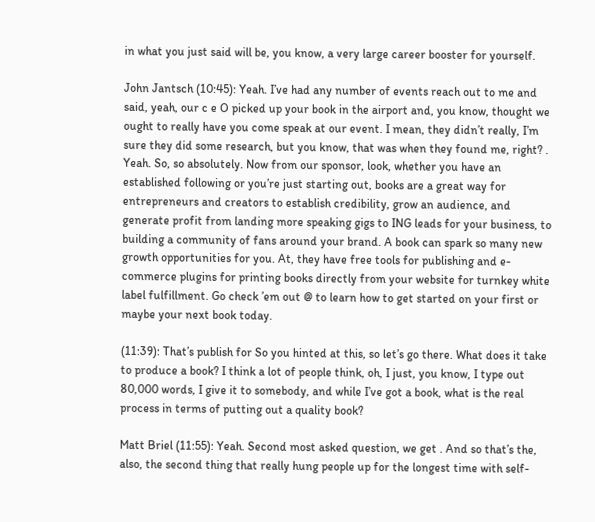in what you just said will be, you know, a very large career booster for yourself.

John Jantsch (10:45): Yeah. I’ve had any number of events reach out to me and said, yeah, our c e O picked up your book in the airport and, you know, thought we ought to really have you come speak at our event. I mean, they didn’t really, I’m sure they did some research, but you know, that was when they found me, right? . Yeah. So, so absolutely. Now from our sponsor, look, whether you have an established following or you’re just starting out, books are a great way for entrepreneurs and creators to establish credibility, grow an audience, and generate profit from landing more speaking gigs to ING leads for your business, to building a community of fans around your brand. A book can spark so many new growth opportunities for you. At, they have free tools for publishing and e-commerce plugins for printing books directly from your website for turnkey white label fulfillment. Go check ’em out @ to learn how to get started on your first or maybe your next book today.

(11:39): That’s publish for So you hinted at this, so let’s go there. What does it take to produce a book? I think a lot of people think, oh, I just, you know, I type out 80,000 words, I give it to somebody, and while I’ve got a book, what is the real process in terms of putting out a quality book?

Matt Briel (11:55): Yeah. Second most asked question, we get . And so that’s the, also, the second thing that really hung people up for the longest time with self-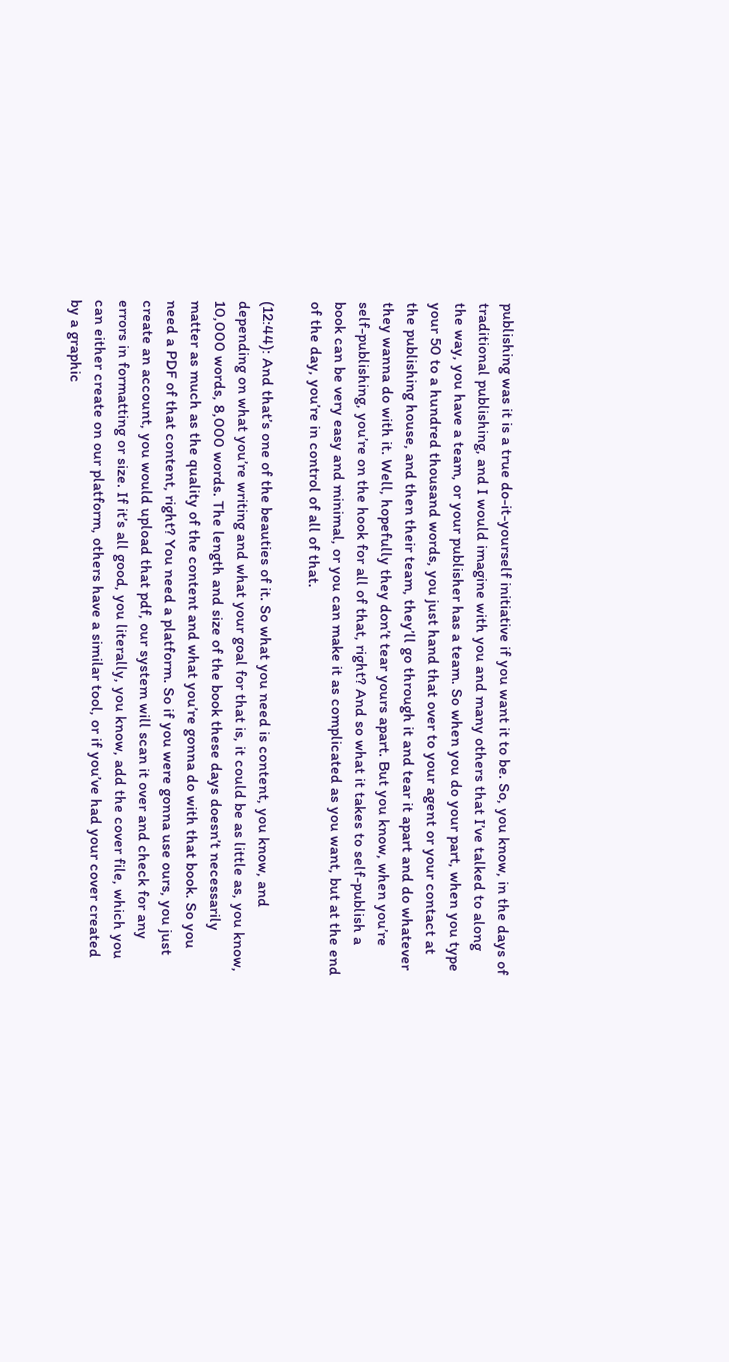publishing was it is a true do-it-yourself initiative if you want it to be. So, you know, in the days of traditional publishing, and I would imagine with you and many others that I’ve talked to along the way, you have a team, or your publisher has a team. So when you do your part, when you type your 50 to a hundred thousand words, you just hand that over to your agent or your contact at the publishing house, and then their team, they’ll go through it and tear it apart and do whatever they wanna do with it. Well, hopefully they don’t tear yours apart. But you know, when you’re self-publishing, you’re on the hook for all of that, right? And so what it takes to self-publish a book can be very easy and minimal, or you can make it as complicated as you want, but at the end of the day, you’re in control of all of that.

(12:44): And that’s one of the beauties of it. So what you need is content, you know, and depending on what you’re writing and what your goal for that is, it could be as little as, you know, 10,000 words, 8,000 words. The length and size of the book these days doesn’t necessarily matter as much as the quality of the content and what you’re gonna do with that book. So you need a PDF of that content, right? You need a platform. So if you were gonna use ours, you just create an account, you would upload that pdf, our system will scan it over and check for any errors in formatting or size. If it’s all good, you literally, you know, add the cover file, which you can either create on our platform, others have a similar tool, or if you’ve had your cover created by a graphic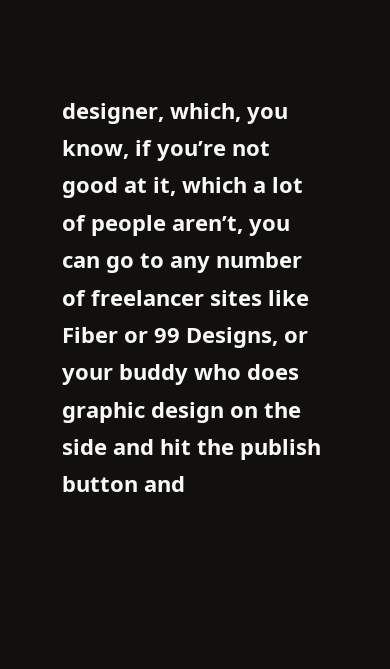designer, which, you know, if you’re not good at it, which a lot of people aren’t, you can go to any number of freelancer sites like Fiber or 99 Designs, or your buddy who does graphic design on the side and hit the publish button and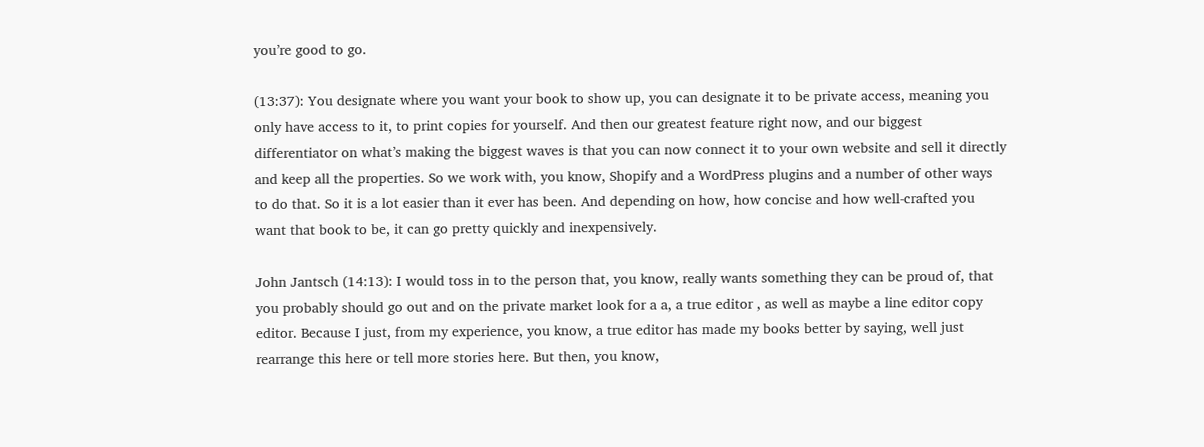you’re good to go.

(13:37): You designate where you want your book to show up, you can designate it to be private access, meaning you only have access to it, to print copies for yourself. And then our greatest feature right now, and our biggest differentiator on what’s making the biggest waves is that you can now connect it to your own website and sell it directly and keep all the properties. So we work with, you know, Shopify and a WordPress plugins and a number of other ways to do that. So it is a lot easier than it ever has been. And depending on how, how concise and how well-crafted you want that book to be, it can go pretty quickly and inexpensively.

John Jantsch (14:13): I would toss in to the person that, you know, really wants something they can be proud of, that you probably should go out and on the private market look for a a, a true editor , as well as maybe a line editor copy editor. Because I just, from my experience, you know, a true editor has made my books better by saying, well just rearrange this here or tell more stories here. But then, you know,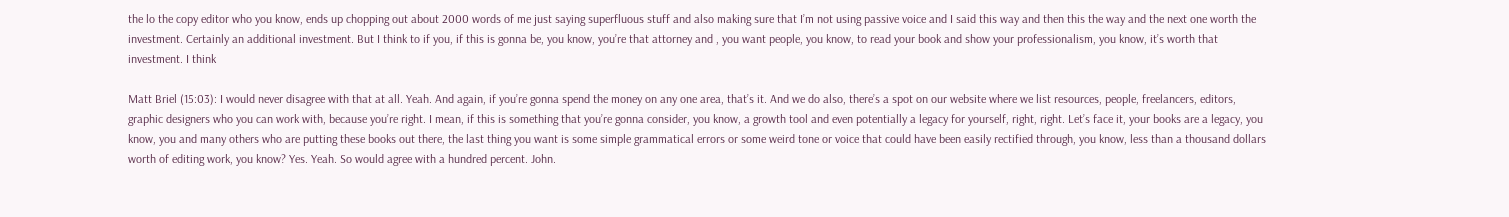the lo the copy editor who you know, ends up chopping out about 2000 words of me just saying superfluous stuff and also making sure that I’m not using passive voice and I said this way and then this the way and the next one worth the investment. Certainly an additional investment. But I think to if you, if this is gonna be, you know, you’re that attorney and , you want people, you know, to read your book and show your professionalism, you know, it’s worth that investment. I think

Matt Briel (15:03): I would never disagree with that at all. Yeah. And again, if you’re gonna spend the money on any one area, that’s it. And we do also, there’s a spot on our website where we list resources, people, freelancers, editors, graphic designers who you can work with, because you’re right. I mean, if this is something that you’re gonna consider, you know, a growth tool and even potentially a legacy for yourself, right, right. Let’s face it, your books are a legacy, you know, you and many others who are putting these books out there, the last thing you want is some simple grammatical errors or some weird tone or voice that could have been easily rectified through, you know, less than a thousand dollars worth of editing work, you know? Yes. Yeah. So would agree with a hundred percent. John.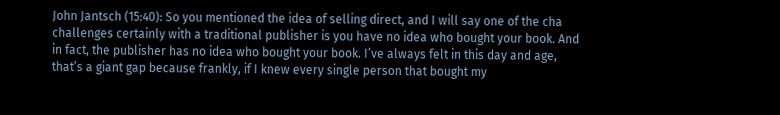John Jantsch (15:40): So you mentioned the idea of selling direct, and I will say one of the cha challenges certainly with a traditional publisher is you have no idea who bought your book. And in fact, the publisher has no idea who bought your book. I’ve always felt in this day and age, that’s a giant gap because frankly, if I knew every single person that bought my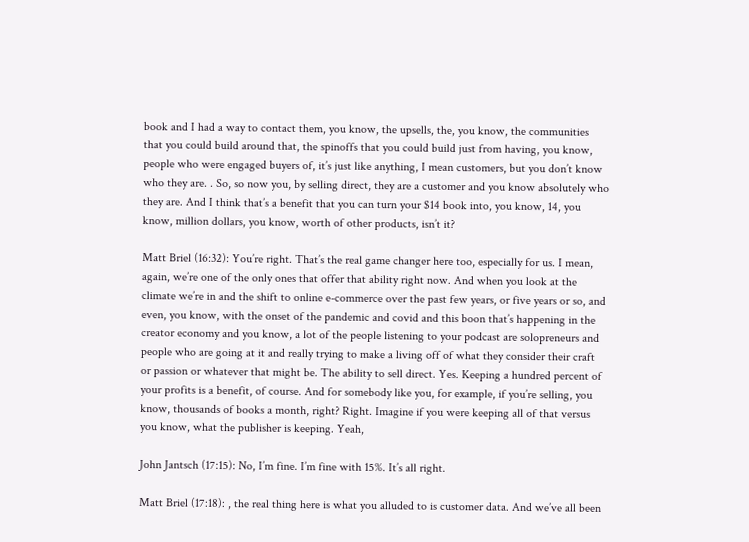book and I had a way to contact them, you know, the upsells, the, you know, the communities that you could build around that, the spinoffs that you could build just from having, you know, people who were engaged buyers of, it’s just like anything, I mean customers, but you don’t know who they are. . So, so now you, by selling direct, they are a customer and you know absolutely who they are. And I think that’s a benefit that you can turn your $14 book into, you know, 14, you know, million dollars, you know, worth of other products, isn’t it?

Matt Briel (16:32): You’re right. That’s the real game changer here too, especially for us. I mean, again, we’re one of the only ones that offer that ability right now. And when you look at the climate we’re in and the shift to online e-commerce over the past few years, or five years or so, and even, you know, with the onset of the pandemic and covid and this boon that’s happening in the creator economy and you know, a lot of the people listening to your podcast are solopreneurs and people who are going at it and really trying to make a living off of what they consider their craft or passion or whatever that might be. The ability to sell direct. Yes. Keeping a hundred percent of your profits is a benefit, of course. And for somebody like you, for example, if you’re selling, you know, thousands of books a month, right? Right. Imagine if you were keeping all of that versus you know, what the publisher is keeping. Yeah,

John Jantsch (17:15): No, I’m fine. I’m fine with 15%. It’s all right.

Matt Briel (17:18): , the real thing here is what you alluded to is customer data. And we’ve all been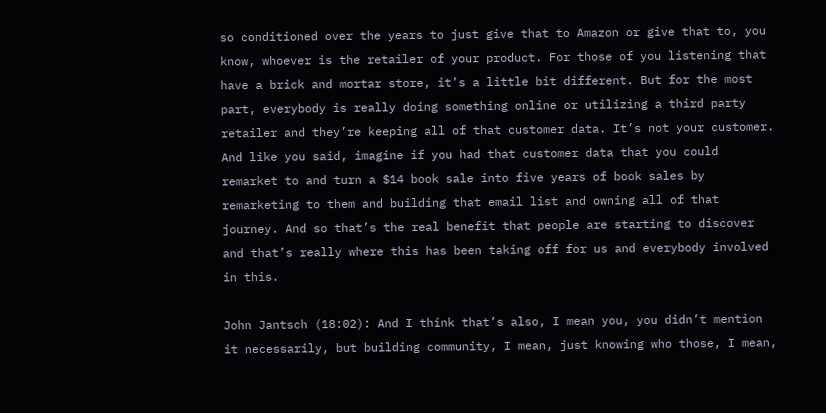so conditioned over the years to just give that to Amazon or give that to, you know, whoever is the retailer of your product. For those of you listening that have a brick and mortar store, it’s a little bit different. But for the most part, everybody is really doing something online or utilizing a third party retailer and they’re keeping all of that customer data. It’s not your customer. And like you said, imagine if you had that customer data that you could remarket to and turn a $14 book sale into five years of book sales by remarketing to them and building that email list and owning all of that journey. And so that’s the real benefit that people are starting to discover and that’s really where this has been taking off for us and everybody involved in this.

John Jantsch (18:02): And I think that’s also, I mean you, you didn’t mention it necessarily, but building community, I mean, just knowing who those, I mean,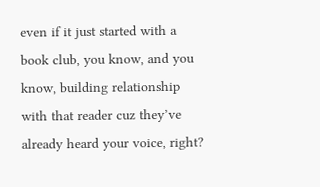even if it just started with a book club, you know, and you know, building relationship with that reader cuz they’ve already heard your voice, right?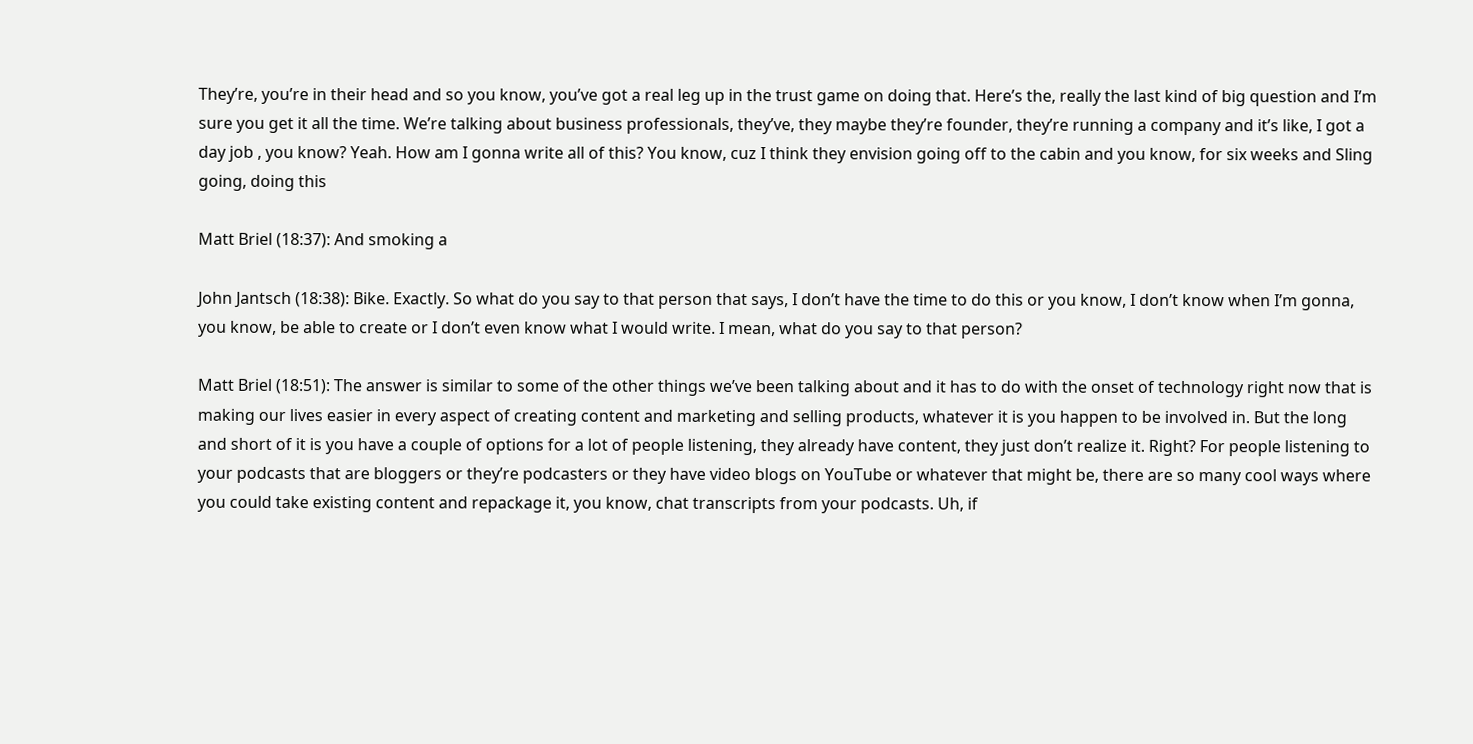They’re, you’re in their head and so you know, you’ve got a real leg up in the trust game on doing that. Here’s the, really the last kind of big question and I’m sure you get it all the time. We’re talking about business professionals, they’ve, they maybe they’re founder, they’re running a company and it’s like, I got a day job , you know? Yeah. How am I gonna write all of this? You know, cuz I think they envision going off to the cabin and you know, for six weeks and Sling going, doing this

Matt Briel (18:37): And smoking a

John Jantsch (18:38): Bike. Exactly. So what do you say to that person that says, I don’t have the time to do this or you know, I don’t know when I’m gonna, you know, be able to create or I don’t even know what I would write. I mean, what do you say to that person?

Matt Briel (18:51): The answer is similar to some of the other things we’ve been talking about and it has to do with the onset of technology right now that is making our lives easier in every aspect of creating content and marketing and selling products, whatever it is you happen to be involved in. But the long and short of it is you have a couple of options for a lot of people listening, they already have content, they just don’t realize it. Right? For people listening to your podcasts that are bloggers or they’re podcasters or they have video blogs on YouTube or whatever that might be, there are so many cool ways where you could take existing content and repackage it, you know, chat transcripts from your podcasts. Uh, if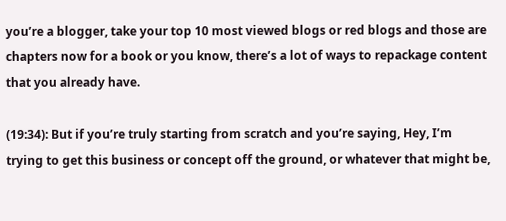you’re a blogger, take your top 10 most viewed blogs or red blogs and those are chapters now for a book or you know, there’s a lot of ways to repackage content that you already have.

(19:34): But if you’re truly starting from scratch and you’re saying, Hey, I’m trying to get this business or concept off the ground, or whatever that might be,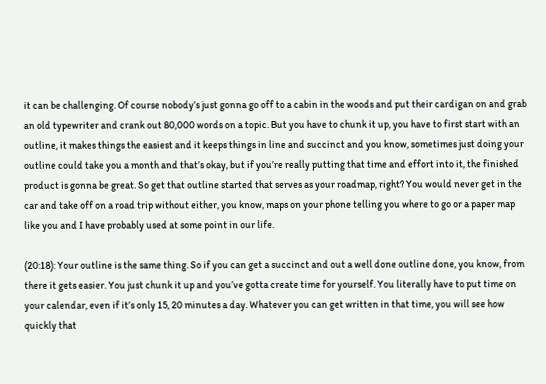it can be challenging. Of course nobody’s just gonna go off to a cabin in the woods and put their cardigan on and grab an old typewriter and crank out 80,000 words on a topic. But you have to chunk it up, you have to first start with an outline, it makes things the easiest and it keeps things in line and succinct and you know, sometimes just doing your outline could take you a month and that’s okay, but if you’re really putting that time and effort into it, the finished product is gonna be great. So get that outline started that serves as your roadmap, right? You would never get in the car and take off on a road trip without either, you know, maps on your phone telling you where to go or a paper map like you and I have probably used at some point in our life.

(20:18): Your outline is the same thing. So if you can get a succinct and out a well done outline done, you know, from there it gets easier. You just chunk it up and you’ve gotta create time for yourself. You literally have to put time on your calendar, even if it’s only 15, 20 minutes a day. Whatever you can get written in that time, you will see how quickly that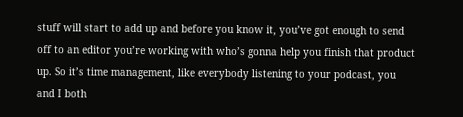stuff will start to add up and before you know it, you’ve got enough to send off to an editor you’re working with who’s gonna help you finish that product up. So it’s time management, like everybody listening to your podcast, you and I both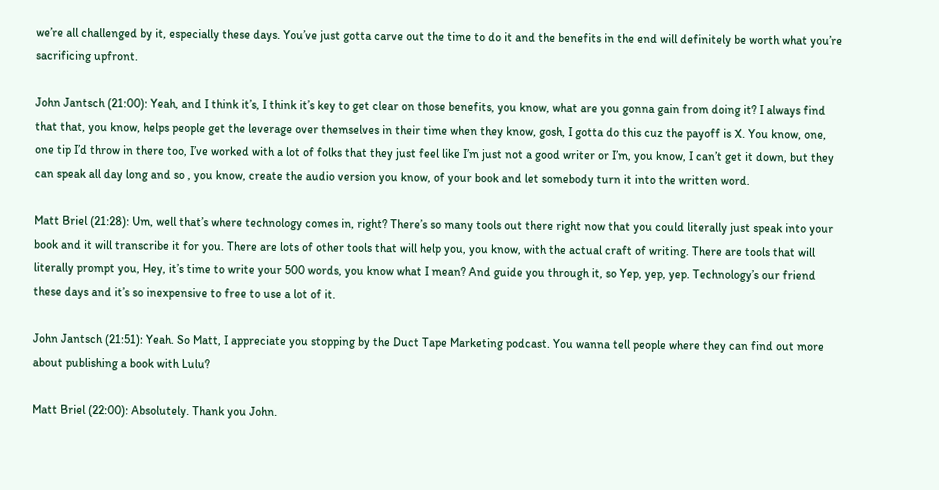we’re all challenged by it, especially these days. You’ve just gotta carve out the time to do it and the benefits in the end will definitely be worth what you’re sacrificing upfront.

John Jantsch (21:00): Yeah, and I think it’s, I think it’s key to get clear on those benefits, you know, what are you gonna gain from doing it? I always find that that, you know, helps people get the leverage over themselves in their time when they know, gosh, I gotta do this cuz the payoff is X. You know, one, one tip I’d throw in there too, I’ve worked with a lot of folks that they just feel like I’m just not a good writer or I’m, you know, I can’t get it down, but they can speak all day long and so , you know, create the audio version you know, of your book and let somebody turn it into the written word.

Matt Briel (21:28): Um, well that’s where technology comes in, right? There’s so many tools out there right now that you could literally just speak into your book and it will transcribe it for you. There are lots of other tools that will help you, you know, with the actual craft of writing. There are tools that will literally prompt you, Hey, it’s time to write your 500 words, you know what I mean? And guide you through it, so Yep, yep, yep. Technology’s our friend these days and it’s so inexpensive to free to use a lot of it.

John Jantsch (21:51): Yeah. So Matt, I appreciate you stopping by the Duct Tape Marketing podcast. You wanna tell people where they can find out more about publishing a book with Lulu?

Matt Briel (22:00): Absolutely. Thank you John.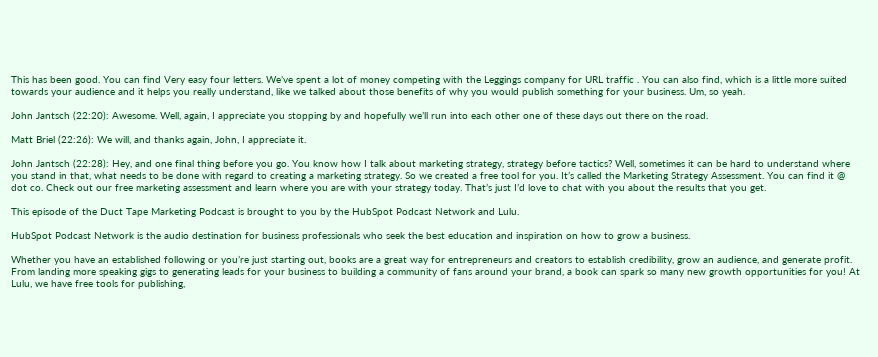This has been good. You can find Very easy four letters. We’ve spent a lot of money competing with the Leggings company for URL traffic . You can also find, which is a little more suited towards your audience and it helps you really understand, like we talked about those benefits of why you would publish something for your business. Um, so yeah.

John Jantsch (22:20): Awesome. Well, again, I appreciate you stopping by and hopefully we’ll run into each other one of these days out there on the road.

Matt Briel (22:26): We will, and thanks again, John, I appreciate it.

John Jantsch (22:28): Hey, and one final thing before you go. You know how I talk about marketing strategy, strategy before tactics? Well, sometimes it can be hard to understand where you stand in that, what needs to be done with regard to creating a marketing strategy. So we created a free tool for you. It’s called the Marketing Strategy Assessment. You can find it @ dot co. Check out our free marketing assessment and learn where you are with your strategy today. That’s just I’d love to chat with you about the results that you get.

This episode of the Duct Tape Marketing Podcast is brought to you by the HubSpot Podcast Network and Lulu.

HubSpot Podcast Network is the audio destination for business professionals who seek the best education and inspiration on how to grow a business.

Whether you have an established following or you’re just starting out, books are a great way for entrepreneurs and creators to establish credibility, grow an audience, and generate profit. From landing more speaking gigs to generating leads for your business to building a community of fans around your brand, a book can spark so many new growth opportunities for you! At Lulu, we have free tools for publishing,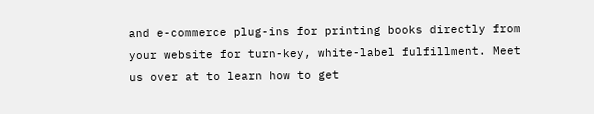and e-commerce plug-ins for printing books directly from your website for turn-key, white-label fulfillment. Meet us over at to learn how to get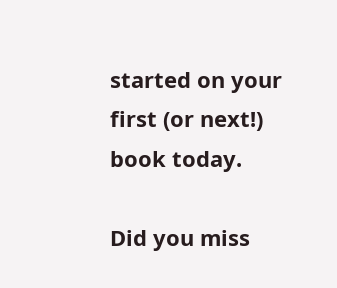started on your first (or next!) book today.

Did you miss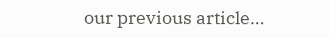our previous article…